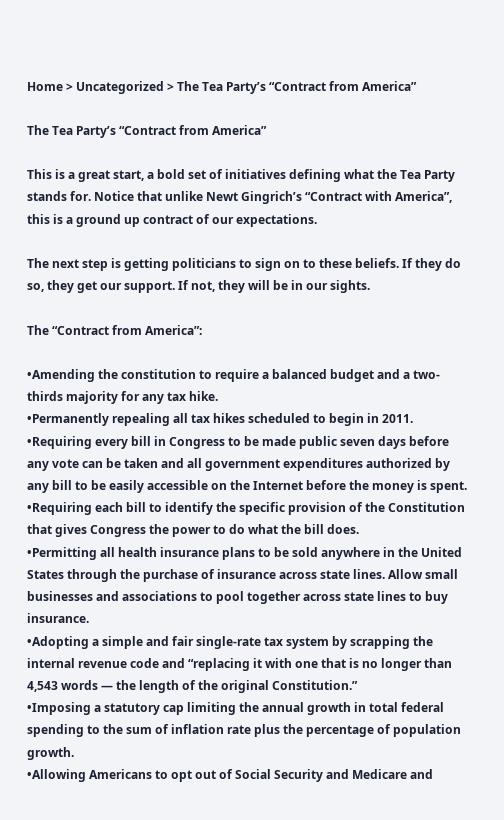Home > Uncategorized > The Tea Party’s “Contract from America”

The Tea Party’s “Contract from America”

This is a great start, a bold set of initiatives defining what the Tea Party stands for. Notice that unlike Newt Gingrich’s “Contract with America”, this is a ground up contract of our expectations.

The next step is getting politicians to sign on to these beliefs. If they do so, they get our support. If not, they will be in our sights.

The “Contract from America”:

•Amending the constitution to require a balanced budget and a two-thirds majority for any tax hike.
•Permanently repealing all tax hikes scheduled to begin in 2011.
•Requiring every bill in Congress to be made public seven days before any vote can be taken and all government expenditures authorized by any bill to be easily accessible on the Internet before the money is spent.
•Requiring each bill to identify the specific provision of the Constitution that gives Congress the power to do what the bill does.
•Permitting all health insurance plans to be sold anywhere in the United States through the purchase of insurance across state lines. Allow small businesses and associations to pool together across state lines to buy insurance.
•Adopting a simple and fair single-rate tax system by scrapping the internal revenue code and “replacing it with one that is no longer than 4,543 words — the length of the original Constitution.”
•Imposing a statutory cap limiting the annual growth in total federal spending to the sum of inflation rate plus the percentage of population growth.
•Allowing Americans to opt out of Social Security and Medicare and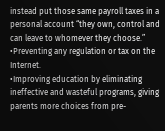instead put those same payroll taxes in a personal account “they own, control and can leave to whomever they choose.”
•Preventing any regulation or tax on the Internet.
•Improving education by eliminating ineffective and wasteful programs, giving parents more choices from pre-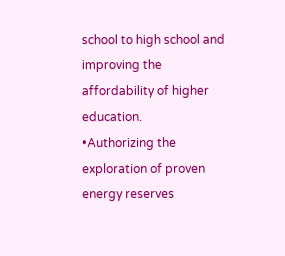school to high school and improving the affordability of higher education.
•Authorizing the exploration of proven energy reserves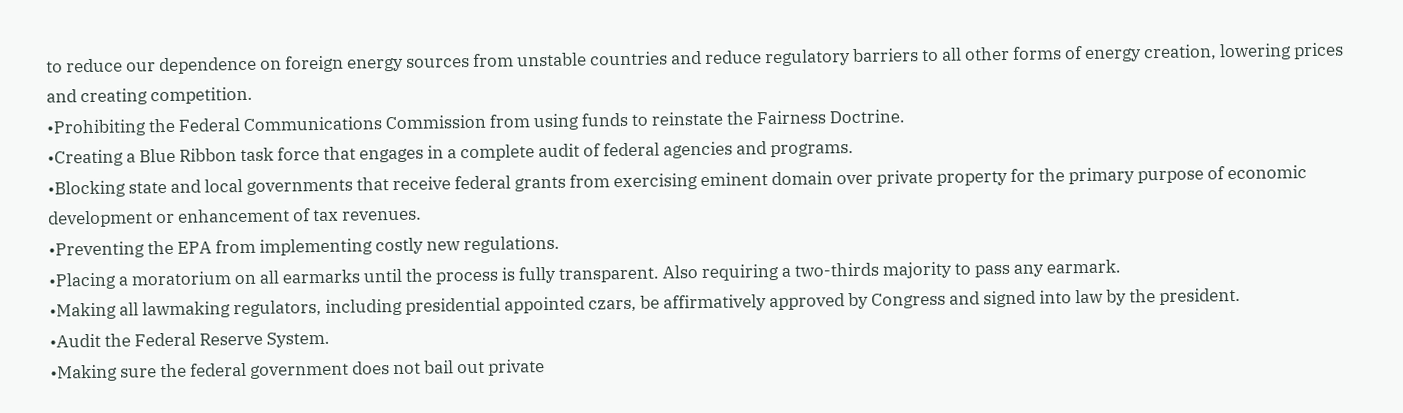to reduce our dependence on foreign energy sources from unstable countries and reduce regulatory barriers to all other forms of energy creation, lowering prices and creating competition.
•Prohibiting the Federal Communications Commission from using funds to reinstate the Fairness Doctrine.
•Creating a Blue Ribbon task force that engages in a complete audit of federal agencies and programs.
•Blocking state and local governments that receive federal grants from exercising eminent domain over private property for the primary purpose of economic development or enhancement of tax revenues.
•Preventing the EPA from implementing costly new regulations.
•Placing a moratorium on all earmarks until the process is fully transparent. Also requiring a two-thirds majority to pass any earmark.
•Making all lawmaking regulators, including presidential appointed czars, be affirmatively approved by Congress and signed into law by the president.
•Audit the Federal Reserve System.
•Making sure the federal government does not bail out private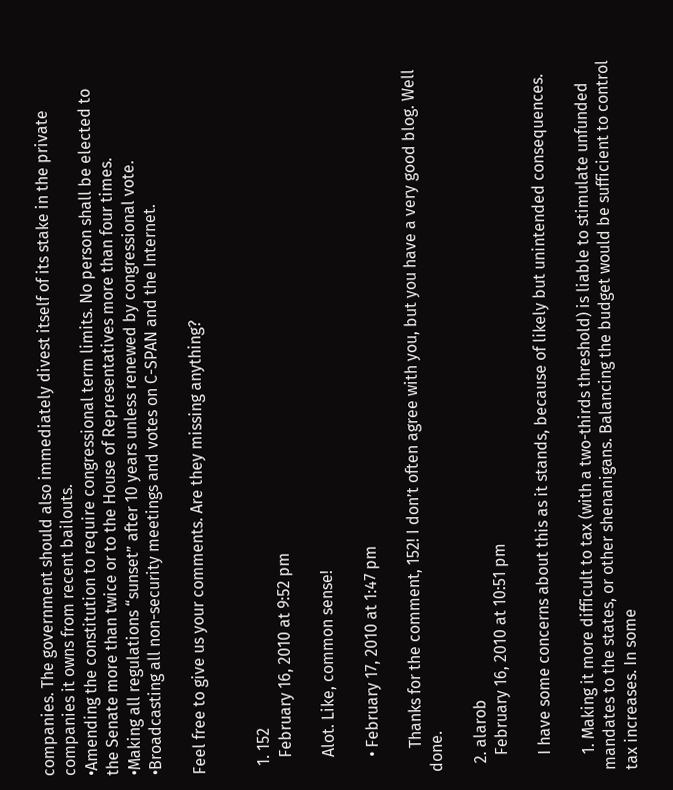companies. The government should also immediately divest itself of its stake in the private companies it owns from recent bailouts.
•Amending the constitution to require congressional term limits. No person shall be elected to the Senate more than twice or to the House of Representatives more than four times.
•Making all regulations “sunset” after 10 years unless renewed by congressional vote.
•Broadcasting all non-security meetings and votes on C-SPAN and the Internet.

Feel free to give us your comments. Are they missing anything?


  1. 152
    February 16, 2010 at 9:52 pm

    Alot. Like, common sense!

    • February 17, 2010 at 1:47 pm

      Thanks for the comment, 152! I don’t often agree with you, but you have a very good blog. Well done.

  2. alarob
    February 16, 2010 at 10:51 pm

    I have some concerns about this as it stands, because of likely but unintended consequences.

    1. Making it more difficult to tax (with a two-thirds threshold) is liable to stimulate unfunded mandates to the states, or other shenanigans. Balancing the budget would be sufficient to control tax increases. In some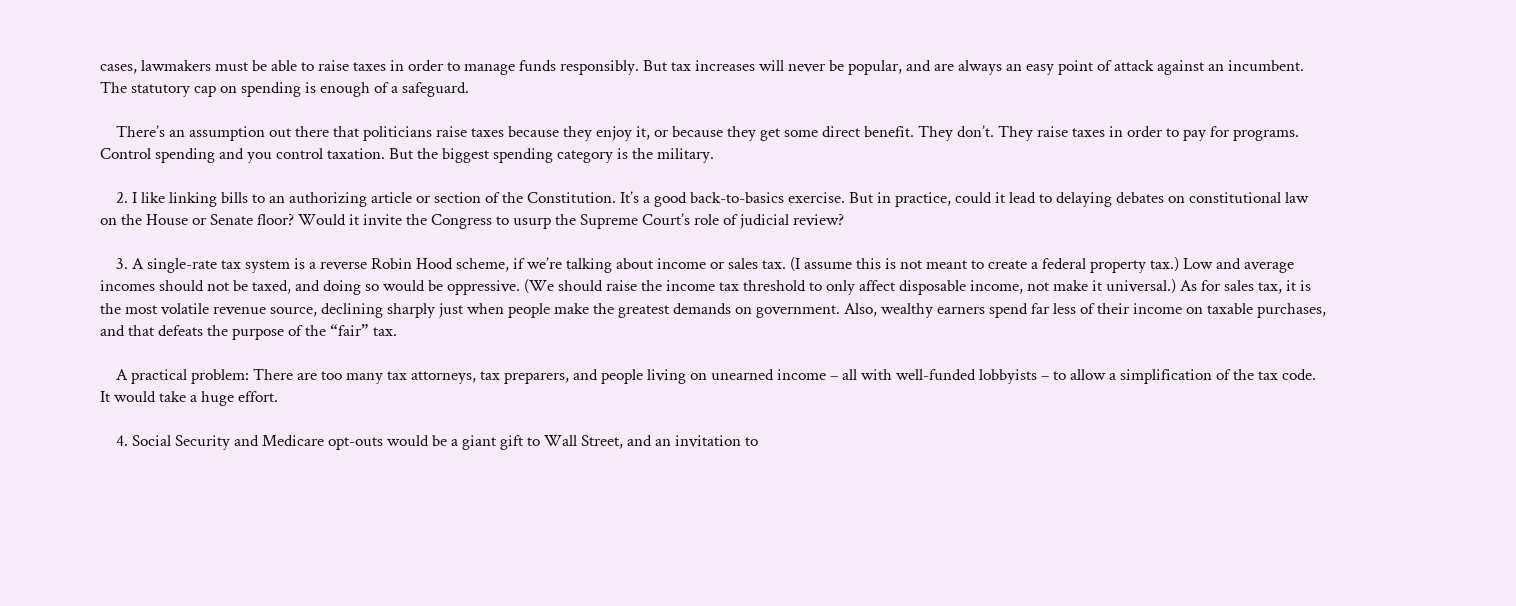cases, lawmakers must be able to raise taxes in order to manage funds responsibly. But tax increases will never be popular, and are always an easy point of attack against an incumbent. The statutory cap on spending is enough of a safeguard.

    There’s an assumption out there that politicians raise taxes because they enjoy it, or because they get some direct benefit. They don’t. They raise taxes in order to pay for programs. Control spending and you control taxation. But the biggest spending category is the military.

    2. I like linking bills to an authorizing article or section of the Constitution. It’s a good back-to-basics exercise. But in practice, could it lead to delaying debates on constitutional law on the House or Senate floor? Would it invite the Congress to usurp the Supreme Court’s role of judicial review?

    3. A single-rate tax system is a reverse Robin Hood scheme, if we’re talking about income or sales tax. (I assume this is not meant to create a federal property tax.) Low and average incomes should not be taxed, and doing so would be oppressive. (We should raise the income tax threshold to only affect disposable income, not make it universal.) As for sales tax, it is the most volatile revenue source, declining sharply just when people make the greatest demands on government. Also, wealthy earners spend far less of their income on taxable purchases, and that defeats the purpose of the “fair” tax.

    A practical problem: There are too many tax attorneys, tax preparers, and people living on unearned income – all with well-funded lobbyists – to allow a simplification of the tax code. It would take a huge effort.

    4. Social Security and Medicare opt-outs would be a giant gift to Wall Street, and an invitation to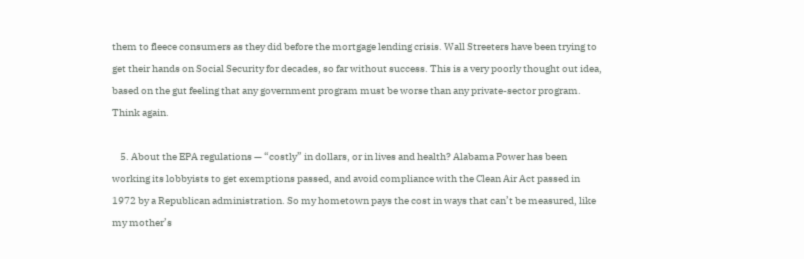them to fleece consumers as they did before the mortgage lending crisis. Wall Streeters have been trying to get their hands on Social Security for decades, so far without success. This is a very poorly thought out idea, based on the gut feeling that any government program must be worse than any private-sector program. Think again.

    5. About the EPA regulations — “costly” in dollars, or in lives and health? Alabama Power has been working its lobbyists to get exemptions passed, and avoid compliance with the Clean Air Act passed in 1972 by a Republican administration. So my hometown pays the cost in ways that can’t be measured, like my mother’s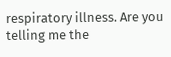respiratory illness. Are you telling me the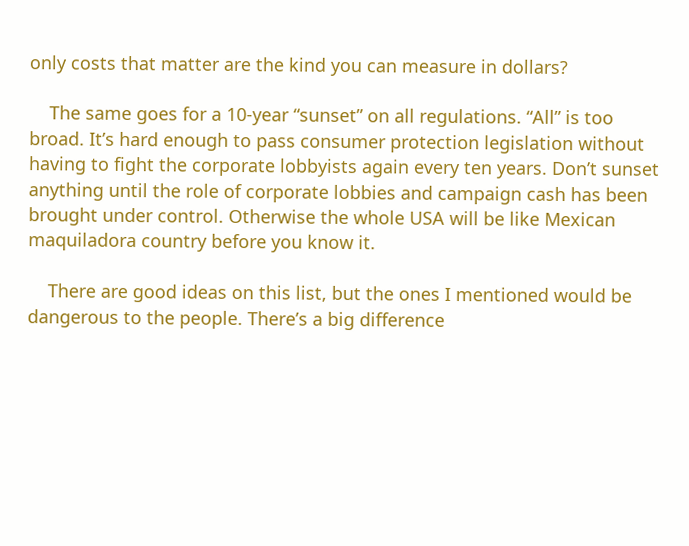only costs that matter are the kind you can measure in dollars?

    The same goes for a 10-year “sunset” on all regulations. “All” is too broad. It’s hard enough to pass consumer protection legislation without having to fight the corporate lobbyists again every ten years. Don’t sunset anything until the role of corporate lobbies and campaign cash has been brought under control. Otherwise the whole USA will be like Mexican maquiladora country before you know it.

    There are good ideas on this list, but the ones I mentioned would be dangerous to the people. There’s a big difference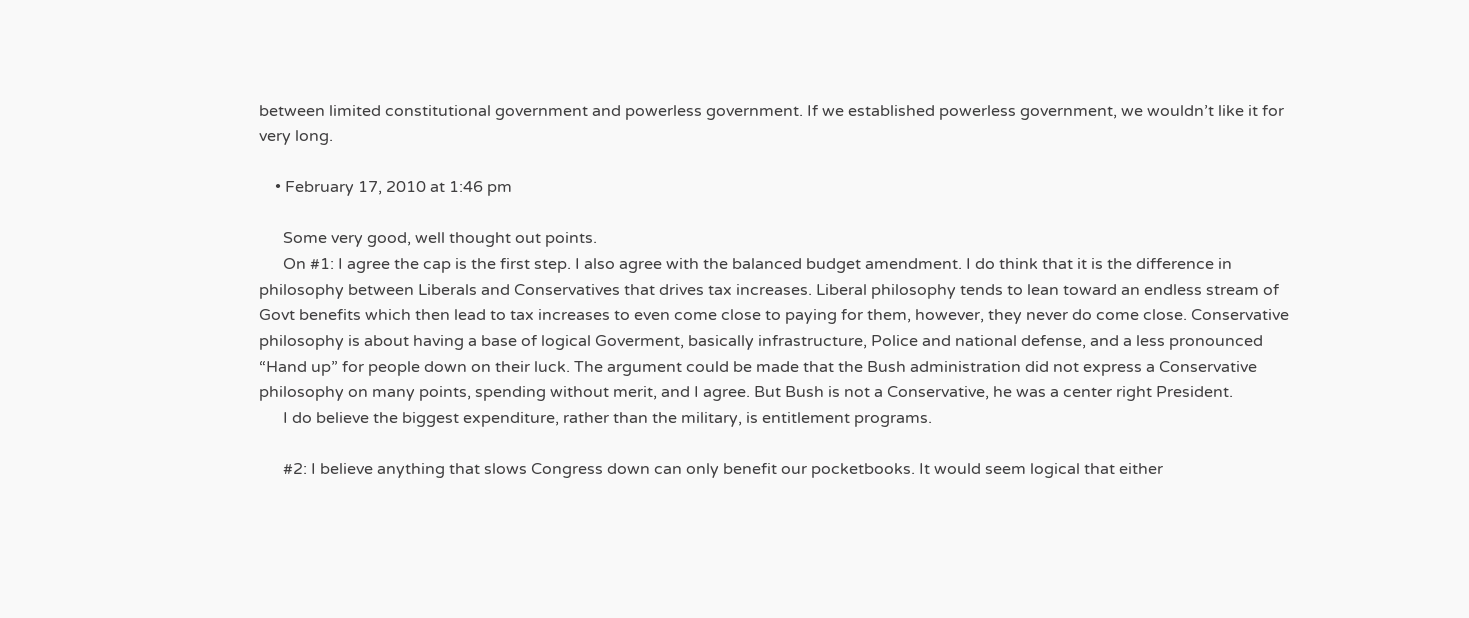between limited constitutional government and powerless government. If we established powerless government, we wouldn’t like it for very long.

    • February 17, 2010 at 1:46 pm

      Some very good, well thought out points.
      On #1: I agree the cap is the first step. I also agree with the balanced budget amendment. I do think that it is the difference in philosophy between Liberals and Conservatives that drives tax increases. Liberal philosophy tends to lean toward an endless stream of Govt benefits which then lead to tax increases to even come close to paying for them, however, they never do come close. Conservative philosophy is about having a base of logical Goverment, basically infrastructure, Police and national defense, and a less pronounced “Hand up” for people down on their luck. The argument could be made that the Bush administration did not express a Conservative philosophy on many points, spending without merit, and I agree. But Bush is not a Conservative, he was a center right President.
      I do believe the biggest expenditure, rather than the military, is entitlement programs.

      #2: I believe anything that slows Congress down can only benefit our pocketbooks. It would seem logical that either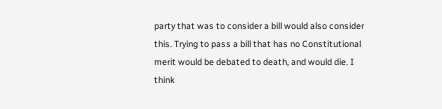party that was to consider a bill would also consider this. Trying to pass a bill that has no Constitutional merit would be debated to death, and would die. I think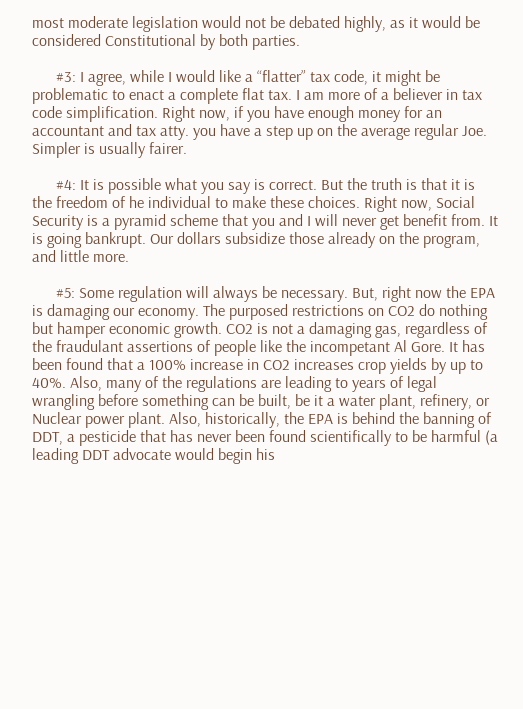most moderate legislation would not be debated highly, as it would be considered Constitutional by both parties.

      #3: I agree, while I would like a “flatter” tax code, it might be problematic to enact a complete flat tax. I am more of a believer in tax code simplification. Right now, if you have enough money for an accountant and tax atty. you have a step up on the average regular Joe. Simpler is usually fairer.

      #4: It is possible what you say is correct. But the truth is that it is the freedom of he individual to make these choices. Right now, Social Security is a pyramid scheme that you and I will never get benefit from. It is going bankrupt. Our dollars subsidize those already on the program, and little more.

      #5: Some regulation will always be necessary. But, right now the EPA is damaging our economy. The purposed restrictions on CO2 do nothing but hamper economic growth. CO2 is not a damaging gas, regardless of the fraudulant assertions of people like the incompetant Al Gore. It has been found that a 100% increase in CO2 increases crop yields by up to 40%. Also, many of the regulations are leading to years of legal wrangling before something can be built, be it a water plant, refinery, or Nuclear power plant. Also, historically, the EPA is behind the banning of DDT, a pesticide that has never been found scientifically to be harmful (a leading DDT advocate would begin his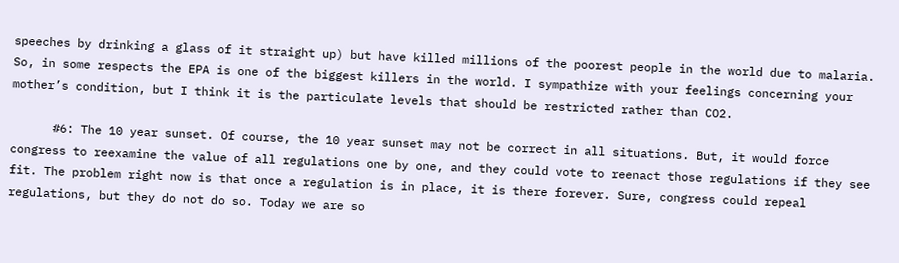speeches by drinking a glass of it straight up) but have killed millions of the poorest people in the world due to malaria. So, in some respects the EPA is one of the biggest killers in the world. I sympathize with your feelings concerning your mother’s condition, but I think it is the particulate levels that should be restricted rather than CO2.

      #6: The 10 year sunset. Of course, the 10 year sunset may not be correct in all situations. But, it would force congress to reexamine the value of all regulations one by one, and they could vote to reenact those regulations if they see fit. The problem right now is that once a regulation is in place, it is there forever. Sure, congress could repeal regulations, but they do not do so. Today we are so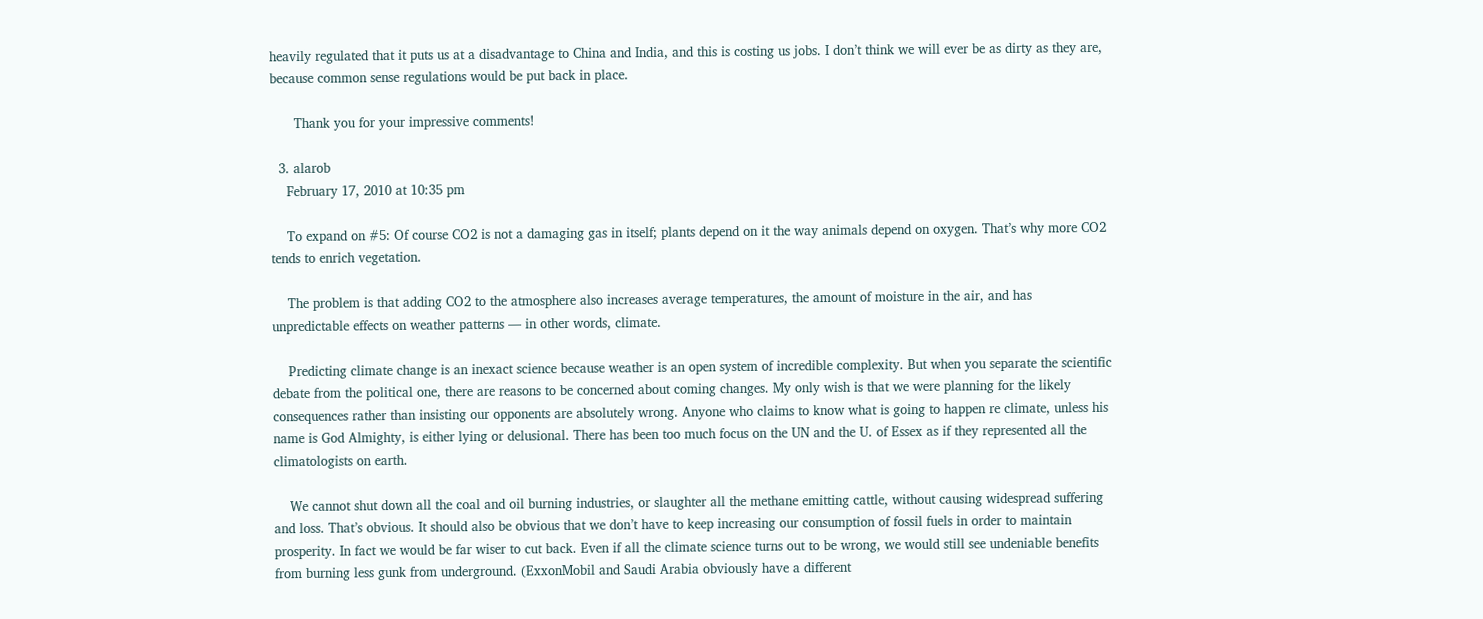heavily regulated that it puts us at a disadvantage to China and India, and this is costing us jobs. I don’t think we will ever be as dirty as they are, because common sense regulations would be put back in place.

      Thank you for your impressive comments!

  3. alarob
    February 17, 2010 at 10:35 pm

    To expand on #5: Of course CO2 is not a damaging gas in itself; plants depend on it the way animals depend on oxygen. That’s why more CO2 tends to enrich vegetation.

    The problem is that adding CO2 to the atmosphere also increases average temperatures, the amount of moisture in the air, and has unpredictable effects on weather patterns — in other words, climate.

    Predicting climate change is an inexact science because weather is an open system of incredible complexity. But when you separate the scientific debate from the political one, there are reasons to be concerned about coming changes. My only wish is that we were planning for the likely consequences rather than insisting our opponents are absolutely wrong. Anyone who claims to know what is going to happen re climate, unless his name is God Almighty, is either lying or delusional. There has been too much focus on the UN and the U. of Essex as if they represented all the climatologists on earth.

    We cannot shut down all the coal and oil burning industries, or slaughter all the methane emitting cattle, without causing widespread suffering and loss. That’s obvious. It should also be obvious that we don’t have to keep increasing our consumption of fossil fuels in order to maintain prosperity. In fact we would be far wiser to cut back. Even if all the climate science turns out to be wrong, we would still see undeniable benefits from burning less gunk from underground. (ExxonMobil and Saudi Arabia obviously have a different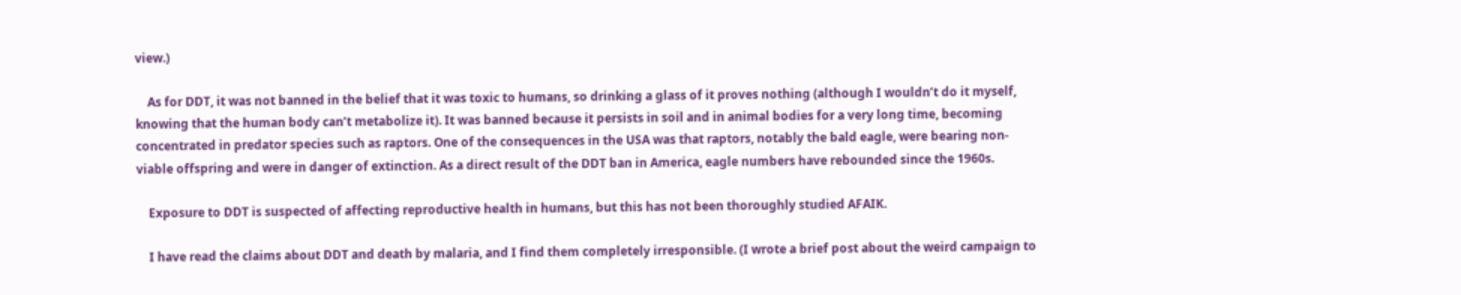view.)

    As for DDT, it was not banned in the belief that it was toxic to humans, so drinking a glass of it proves nothing (although I wouldn’t do it myself, knowing that the human body can’t metabolize it). It was banned because it persists in soil and in animal bodies for a very long time, becoming concentrated in predator species such as raptors. One of the consequences in the USA was that raptors, notably the bald eagle, were bearing non-viable offspring and were in danger of extinction. As a direct result of the DDT ban in America, eagle numbers have rebounded since the 1960s.

    Exposure to DDT is suspected of affecting reproductive health in humans, but this has not been thoroughly studied AFAIK.

    I have read the claims about DDT and death by malaria, and I find them completely irresponsible. (I wrote a brief post about the weird campaign to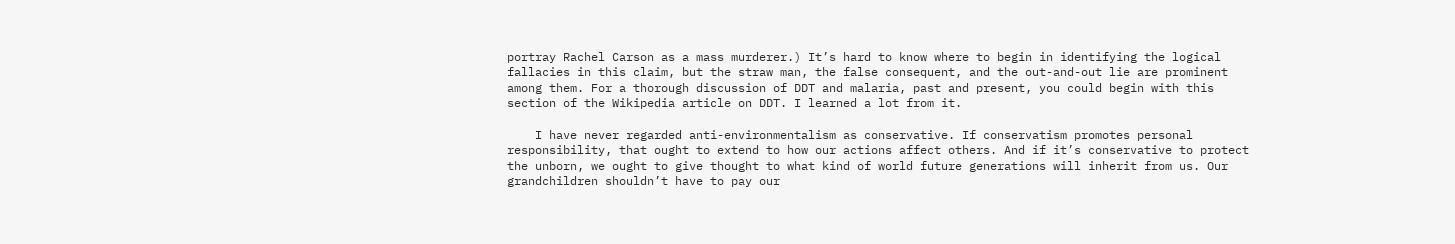portray Rachel Carson as a mass murderer.) It’s hard to know where to begin in identifying the logical fallacies in this claim, but the straw man, the false consequent, and the out-and-out lie are prominent among them. For a thorough discussion of DDT and malaria, past and present, you could begin with this section of the Wikipedia article on DDT. I learned a lot from it.

    I have never regarded anti-environmentalism as conservative. If conservatism promotes personal responsibility, that ought to extend to how our actions affect others. And if it’s conservative to protect the unborn, we ought to give thought to what kind of world future generations will inherit from us. Our grandchildren shouldn’t have to pay our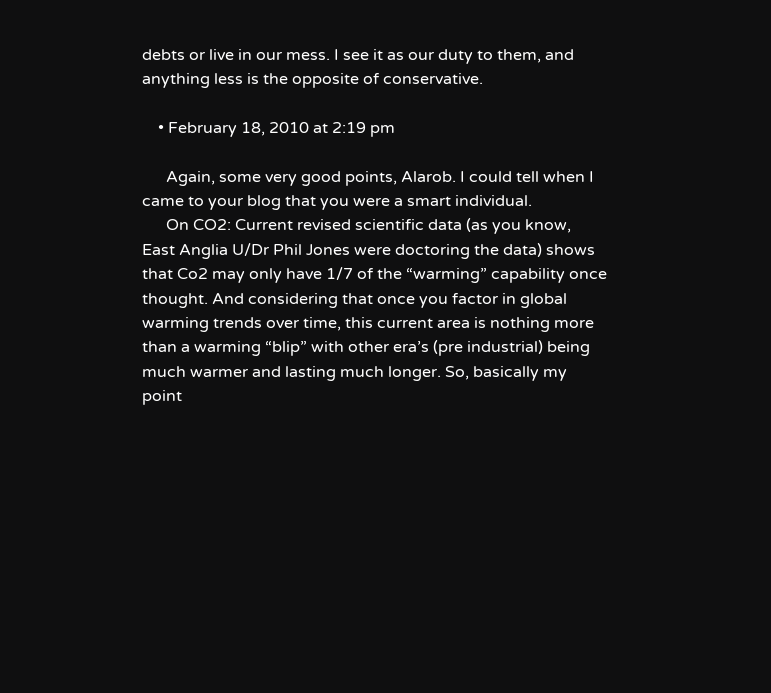debts or live in our mess. I see it as our duty to them, and anything less is the opposite of conservative.

    • February 18, 2010 at 2:19 pm

      Again, some very good points, Alarob. I could tell when I came to your blog that you were a smart individual.
      On CO2: Current revised scientific data (as you know, East Anglia U/Dr Phil Jones were doctoring the data) shows that Co2 may only have 1/7 of the “warming” capability once thought. And considering that once you factor in global warming trends over time, this current area is nothing more than a warming “blip” with other era’s (pre industrial) being much warmer and lasting much longer. So, basically my point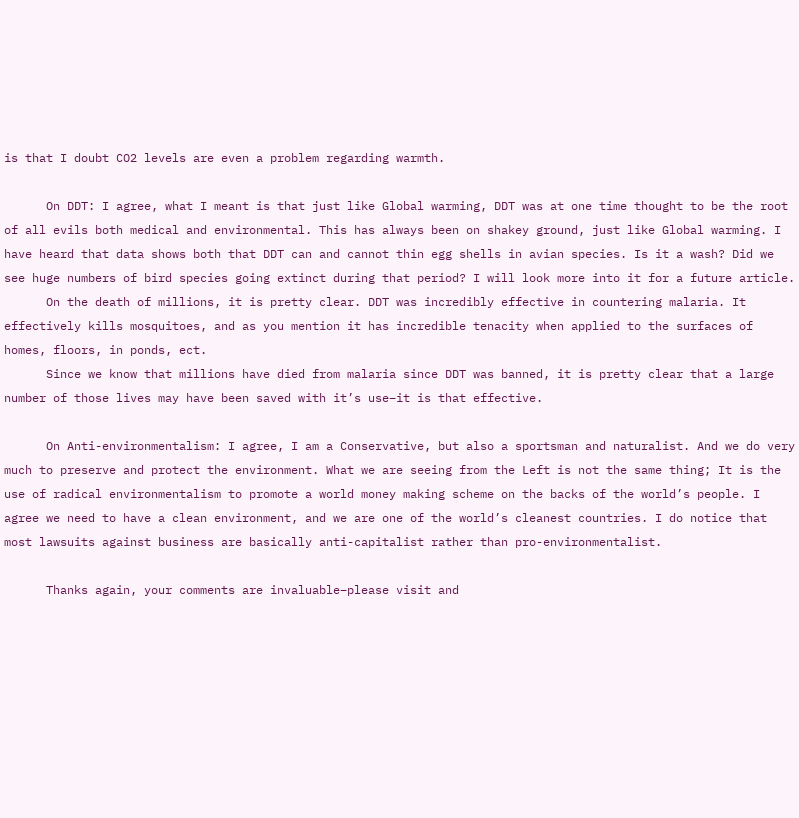is that I doubt CO2 levels are even a problem regarding warmth.

      On DDT: I agree, what I meant is that just like Global warming, DDT was at one time thought to be the root of all evils both medical and environmental. This has always been on shakey ground, just like Global warming. I have heard that data shows both that DDT can and cannot thin egg shells in avian species. Is it a wash? Did we see huge numbers of bird species going extinct during that period? I will look more into it for a future article.
      On the death of millions, it is pretty clear. DDT was incredibly effective in countering malaria. It effectively kills mosquitoes, and as you mention it has incredible tenacity when applied to the surfaces of homes, floors, in ponds, ect.
      Since we know that millions have died from malaria since DDT was banned, it is pretty clear that a large number of those lives may have been saved with it’s use–it is that effective.

      On Anti-environmentalism: I agree, I am a Conservative, but also a sportsman and naturalist. And we do very much to preserve and protect the environment. What we are seeing from the Left is not the same thing; It is the use of radical environmentalism to promote a world money making scheme on the backs of the world’s people. I agree we need to have a clean environment, and we are one of the world’s cleanest countries. I do notice that most lawsuits against business are basically anti-capitalist rather than pro-environmentalist.

      Thanks again, your comments are invaluable–please visit and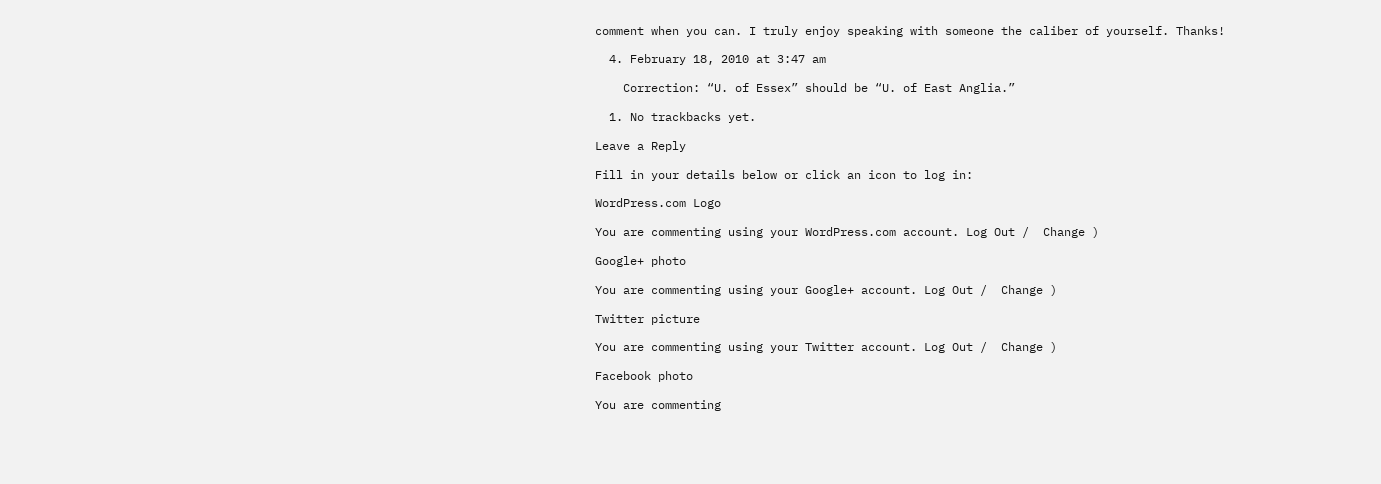comment when you can. I truly enjoy speaking with someone the caliber of yourself. Thanks!

  4. February 18, 2010 at 3:47 am

    Correction: “U. of Essex” should be “U. of East Anglia.”

  1. No trackbacks yet.

Leave a Reply

Fill in your details below or click an icon to log in:

WordPress.com Logo

You are commenting using your WordPress.com account. Log Out /  Change )

Google+ photo

You are commenting using your Google+ account. Log Out /  Change )

Twitter picture

You are commenting using your Twitter account. Log Out /  Change )

Facebook photo

You are commenting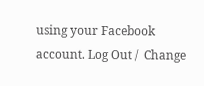using your Facebook account. Log Out /  Change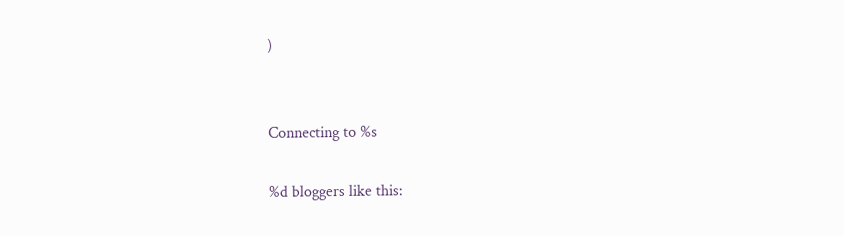)


Connecting to %s

%d bloggers like this: